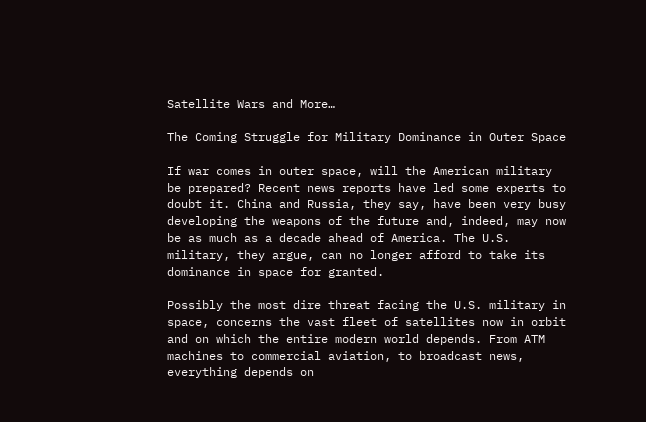Satellite Wars and More…

The Coming Struggle for Military Dominance in Outer Space

If war comes in outer space, will the American military be prepared? Recent news reports have led some experts to doubt it. China and Russia, they say, have been very busy developing the weapons of the future and, indeed, may now be as much as a decade ahead of America. The U.S. military, they argue, can no longer afford to take its dominance in space for granted.

Possibly the most dire threat facing the U.S. military in space, concerns the vast fleet of satellites now in orbit and on which the entire modern world depends. From ATM machines to commercial aviation, to broadcast news, everything depends on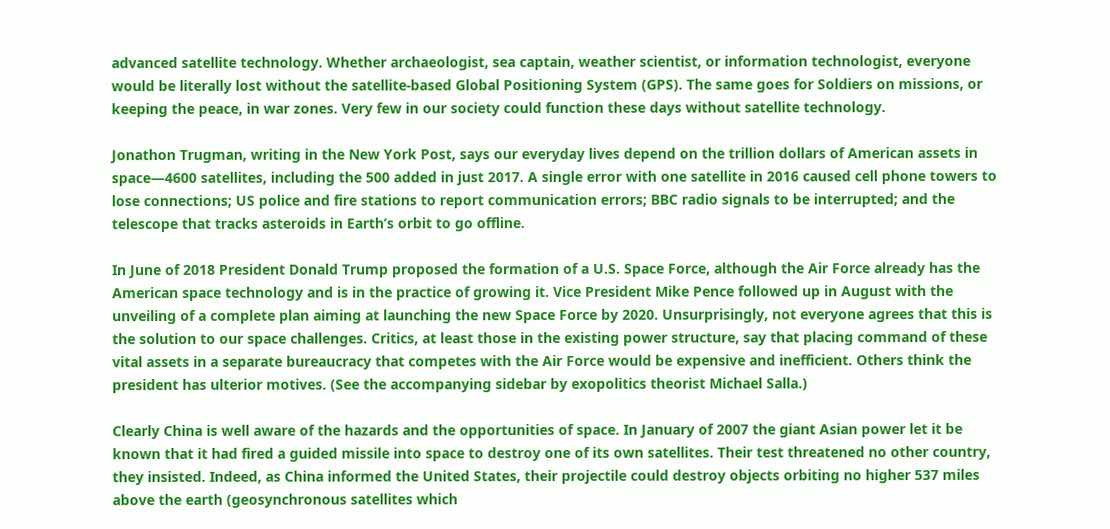advanced satellite technology. Whether archaeologist, sea captain, weather scientist, or information technologist, everyone would be literally lost without the satellite-based Global Positioning System (GPS). The same goes for Soldiers on missions, or keeping the peace, in war zones. Very few in our society could function these days without satellite technology.

Jonathon Trugman, writing in the New York Post, says our everyday lives depend on the trillion dollars of American assets in space—4600 satellites, including the 500 added in just 2017. A single error with one satellite in 2016 caused cell phone towers to lose connections; US police and fire stations to report communication errors; BBC radio signals to be interrupted; and the telescope that tracks asteroids in Earth’s orbit to go offline.

In June of 2018 President Donald Trump proposed the formation of a U.S. Space Force, although the Air Force already has the American space technology and is in the practice of growing it. Vice President Mike Pence followed up in August with the unveiling of a complete plan aiming at launching the new Space Force by 2020. Unsurprisingly, not everyone agrees that this is the solution to our space challenges. Critics, at least those in the existing power structure, say that placing command of these vital assets in a separate bureaucracy that competes with the Air Force would be expensive and inefficient. Others think the president has ulterior motives. (See the accompanying sidebar by exopolitics theorist Michael Salla.)

Clearly China is well aware of the hazards and the opportunities of space. In January of 2007 the giant Asian power let it be known that it had fired a guided missile into space to destroy one of its own satellites. Their test threatened no other country, they insisted. Indeed, as China informed the United States, their projectile could destroy objects orbiting no higher 537 miles above the earth (geosynchronous satellites which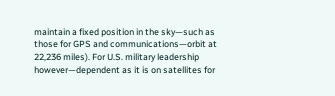maintain a fixed position in the sky—such as those for GPS and communications—orbit at 22,236 miles). For U.S. military leadership however—dependent as it is on satellites for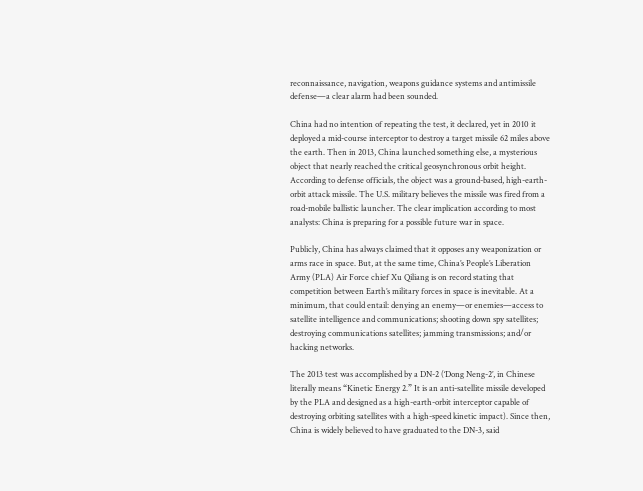reconnaissance, navigation, weapons guidance systems and antimissile defense—a clear alarm had been sounded.

China had no intention of repeating the test, it declared, yet in 2010 it deployed a mid-course interceptor to destroy a target missile 62 miles above the earth. Then in 2013, China launched something else, a mysterious object that nearly reached the critical geosynchronous orbit height. According to defense officials, the object was a ground-based, high-earth-orbit attack missile. The U.S. military believes the missile was fired from a road-mobile ballistic launcher. The clear implication according to most analysts: China is preparing for a possible future war in space.

Publicly, China has always claimed that it opposes any weaponization or arms race in space. But, at the same time, China’s People’s Liberation Army (PLA) Air Force chief Xu Qiliang is on record stating that competition between Earth’s military forces in space is inevitable. At a minimum, that could entail: denying an enemy—or enemies—access to satellite intelligence and communications; shooting down spy satellites; destroying communications satellites; jamming transmissions; and/or hacking networks.

The 2013 test was accomplished by a DN-2 (‘Dong Neng-2’, in Chinese literally means “Kinetic Energy 2.” It is an anti-satellite missile developed by the PLA and designed as a high-earth-orbit interceptor capable of destroying orbiting satellites with a high-speed kinetic impact). Since then, China is widely believed to have graduated to the DN-3, said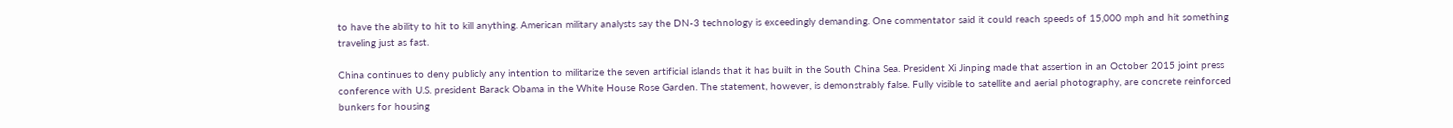to have the ability to hit to kill anything. American military analysts say the DN-3 technology is exceedingly demanding. One commentator said it could reach speeds of 15,000 mph and hit something traveling just as fast.

China continues to deny publicly any intention to militarize the seven artificial islands that it has built in the South China Sea. President Xi Jinping made that assertion in an October 2015 joint press conference with U.S. president Barack Obama in the White House Rose Garden. The statement, however, is demonstrably false. Fully visible to satellite and aerial photography, are concrete reinforced bunkers for housing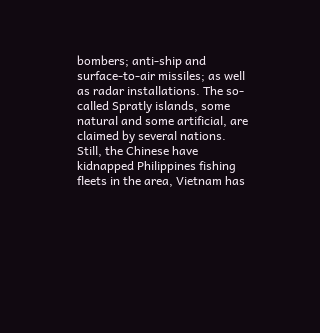bombers; anti-ship and surface-to-air missiles; as well as radar installations. The so-called Spratly islands, some natural and some artificial, are claimed by several nations. Still, the Chinese have kidnapped Philippines fishing fleets in the area, Vietnam has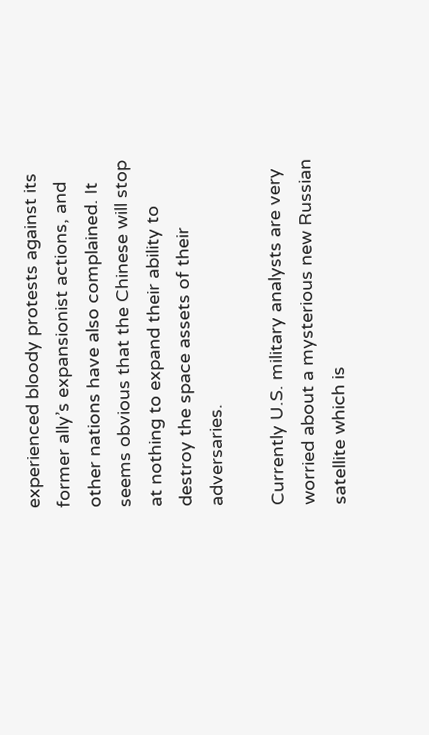experienced bloody protests against its former ally’s expansionist actions, and other nations have also complained. It seems obvious that the Chinese will stop at nothing to expand their ability to destroy the space assets of their adversaries.

Currently U.S. military analysts are very worried about a mysterious new Russian satellite which is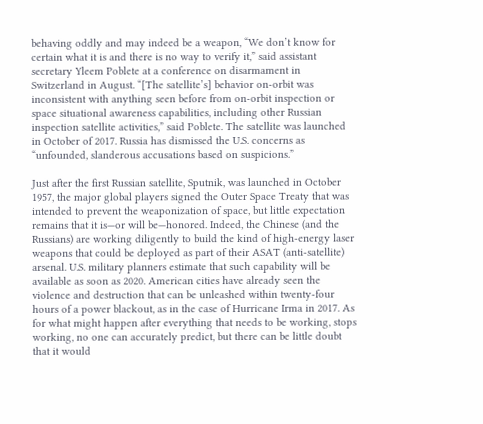behaving oddly and may indeed be a weapon, “We don’t know for certain what it is and there is no way to verify it,” said assistant secretary Yleem Poblete at a conference on disarmament in Switzerland in August. “[The satellite’s] behavior on-orbit was inconsistent with anything seen before from on-orbit inspection or space situational awareness capabilities, including other Russian inspection satellite activities,” said Poblete. The satellite was launched in October of 2017. Russia has dismissed the U.S. concerns as “unfounded, slanderous accusations based on suspicions.”

Just after the first Russian satellite, Sputnik, was launched in October 1957, the major global players signed the Outer Space Treaty that was intended to prevent the weaponization of space, but little expectation remains that it is—or will be—honored. Indeed, the Chinese (and the Russians) are working diligently to build the kind of high-energy laser weapons that could be deployed as part of their ASAT (anti-satellite) arsenal. U.S. military planners estimate that such capability will be available as soon as 2020. American cities have already seen the violence and destruction that can be unleashed within twenty-four hours of a power blackout, as in the case of Hurricane Irma in 2017. As for what might happen after everything that needs to be working, stops working, no one can accurately predict, but there can be little doubt that it would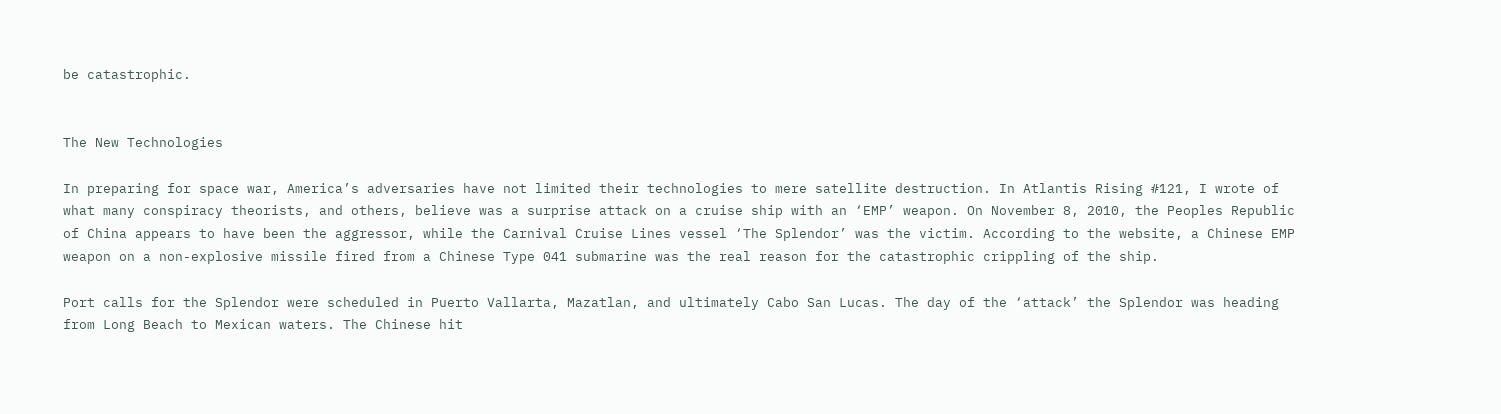be catastrophic.


The New Technologies

In preparing for space war, America’s adversaries have not limited their technologies to mere satellite destruction. In Atlantis Rising #121, I wrote of what many conspiracy theorists, and others, believe was a surprise attack on a cruise ship with an ‘EMP’ weapon. On November 8, 2010, the Peoples Republic of China appears to have been the aggressor, while the Carnival Cruise Lines vessel ‘The Splendor’ was the victim. According to the website, a Chinese EMP weapon on a non-explosive missile fired from a Chinese Type 041 submarine was the real reason for the catastrophic crippling of the ship.

Port calls for the Splendor were scheduled in Puerto Vallarta, Mazatlan, and ultimately Cabo San Lucas. The day of the ‘attack’ the Splendor was heading from Long Beach to Mexican waters. The Chinese hit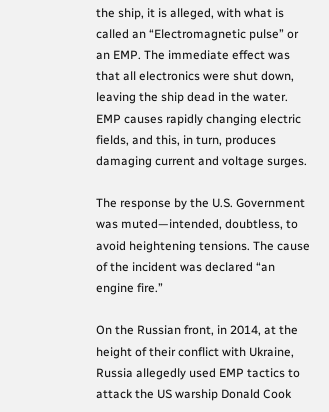the ship, it is alleged, with what is called an “Electromagnetic pulse” or an EMP. The immediate effect was that all electronics were shut down, leaving the ship dead in the water. EMP causes rapidly changing electric fields, and this, in turn, produces damaging current and voltage surges.

The response by the U.S. Government was muted—intended, doubtless, to avoid heightening tensions. The cause of the incident was declared “an engine fire.”

On the Russian front, in 2014, at the height of their conflict with Ukraine, Russia allegedly used EMP tactics to attack the US warship Donald Cook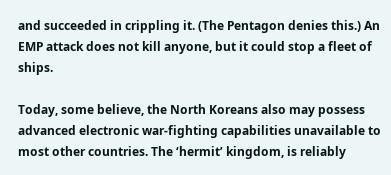and succeeded in crippling it. (The Pentagon denies this.) An EMP attack does not kill anyone, but it could stop a fleet of ships.

Today, some believe, the North Koreans also may possess advanced electronic war-fighting capabilities unavailable to most other countries. The ‘hermit’ kingdom, is reliably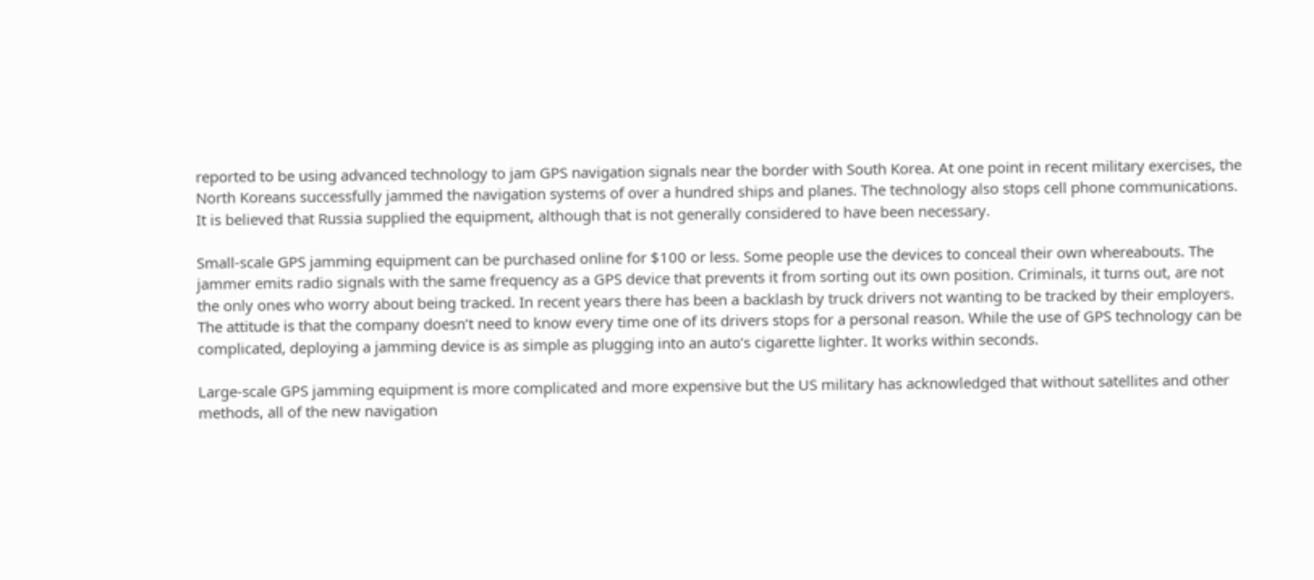reported to be using advanced technology to jam GPS navigation signals near the border with South Korea. At one point in recent military exercises, the North Koreans successfully jammed the navigation systems of over a hundred ships and planes. The technology also stops cell phone communications. It is believed that Russia supplied the equipment, although that is not generally considered to have been necessary.

Small-scale GPS jamming equipment can be purchased online for $100 or less. Some people use the devices to conceal their own whereabouts. The jammer emits radio signals with the same frequency as a GPS device that prevents it from sorting out its own position. Criminals, it turns out, are not the only ones who worry about being tracked. In recent years there has been a backlash by truck drivers not wanting to be tracked by their employers. The attitude is that the company doesn’t need to know every time one of its drivers stops for a personal reason. While the use of GPS technology can be complicated, deploying a jamming device is as simple as plugging into an auto’s cigarette lighter. It works within seconds.

Large-scale GPS jamming equipment is more complicated and more expensive but the US military has acknowledged that without satellites and other methods, all of the new navigation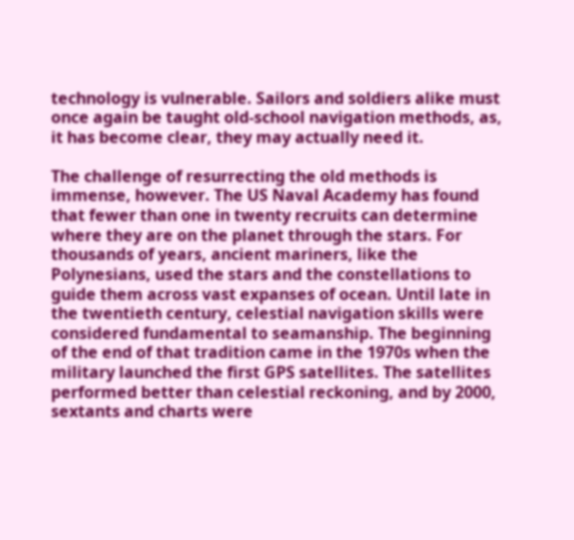technology is vulnerable. Sailors and soldiers alike must once again be taught old-school navigation methods, as, it has become clear, they may actually need it.

The challenge of resurrecting the old methods is immense, however. The US Naval Academy has found that fewer than one in twenty recruits can determine where they are on the planet through the stars. For thousands of years, ancient mariners, like the Polynesians, used the stars and the constellations to guide them across vast expanses of ocean. Until late in the twentieth century, celestial navigation skills were considered fundamental to seamanship. The beginning of the end of that tradition came in the 1970s when the military launched the first GPS satellites. The satellites performed better than celestial reckoning, and by 2000, sextants and charts were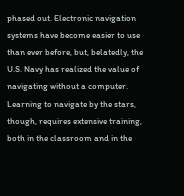phased out. Electronic navigation systems have become easier to use than ever before, but, belatedly, the U.S. Navy has realized the value of navigating without a computer. Learning to navigate by the stars, though, requires extensive training, both in the classroom and in the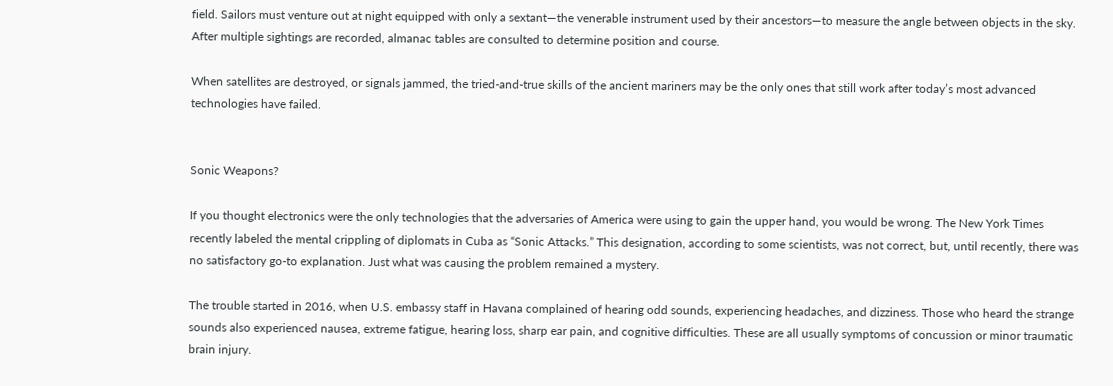field. Sailors must venture out at night equipped with only a sextant—the venerable instrument used by their ancestors—to measure the angle between objects in the sky. After multiple sightings are recorded, almanac tables are consulted to determine position and course.

When satellites are destroyed, or signals jammed, the tried-and-true skills of the ancient mariners may be the only ones that still work after today’s most advanced technologies have failed.


Sonic Weapons?

If you thought electronics were the only technologies that the adversaries of America were using to gain the upper hand, you would be wrong. The New York Times recently labeled the mental crippling of diplomats in Cuba as “Sonic Attacks.” This designation, according to some scientists, was not correct, but, until recently, there was no satisfactory go-to explanation. Just what was causing the problem remained a mystery.

The trouble started in 2016, when U.S. embassy staff in Havana complained of hearing odd sounds, experiencing headaches, and dizziness. Those who heard the strange sounds also experienced nausea, extreme fatigue, hearing loss, sharp ear pain, and cognitive difficulties. These are all usually symptoms of concussion or minor traumatic brain injury.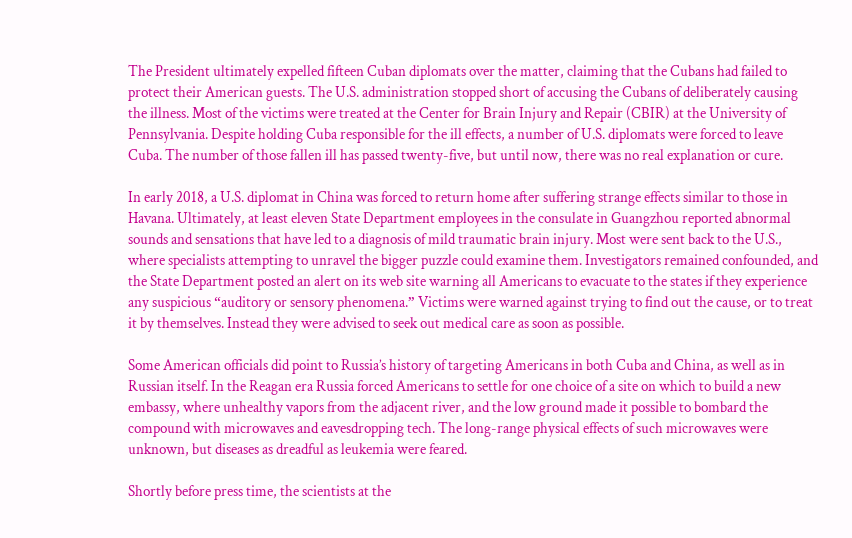The President ultimately expelled fifteen Cuban diplomats over the matter, claiming that the Cubans had failed to protect their American guests. The U.S. administration stopped short of accusing the Cubans of deliberately causing the illness. Most of the victims were treated at the Center for Brain Injury and Repair (CBIR) at the University of Pennsylvania. Despite holding Cuba responsible for the ill effects, a number of U.S. diplomats were forced to leave Cuba. The number of those fallen ill has passed twenty-five, but until now, there was no real explanation or cure.

In early 2018, a U.S. diplomat in China was forced to return home after suffering strange effects similar to those in Havana. Ultimately, at least eleven State Department employees in the consulate in Guangzhou reported abnormal sounds and sensations that have led to a diagnosis of mild traumatic brain injury. Most were sent back to the U.S., where specialists attempting to unravel the bigger puzzle could examine them. Investigators remained confounded, and the State Department posted an alert on its web site warning all Americans to evacuate to the states if they experience any suspicious “auditory or sensory phenomena.” Victims were warned against trying to find out the cause, or to treat it by themselves. Instead they were advised to seek out medical care as soon as possible.

Some American officials did point to Russia’s history of targeting Americans in both Cuba and China, as well as in Russian itself. In the Reagan era Russia forced Americans to settle for one choice of a site on which to build a new embassy, where unhealthy vapors from the adjacent river, and the low ground made it possible to bombard the compound with microwaves and eavesdropping tech. The long-range physical effects of such microwaves were unknown, but diseases as dreadful as leukemia were feared.

Shortly before press time, the scientists at the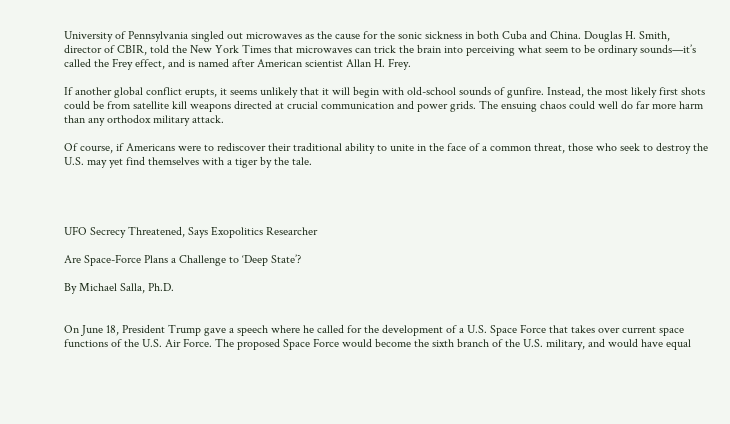University of Pennsylvania singled out microwaves as the cause for the sonic sickness in both Cuba and China. Douglas H. Smith, director of CBIR, told the New York Times that microwaves can trick the brain into perceiving what seem to be ordinary sounds—it’s called the Frey effect, and is named after American scientist Allan H. Frey.

If another global conflict erupts, it seems unlikely that it will begin with old-school sounds of gunfire. Instead, the most likely first shots could be from satellite kill weapons directed at crucial communication and power grids. The ensuing chaos could well do far more harm than any orthodox military attack.

Of course, if Americans were to rediscover their traditional ability to unite in the face of a common threat, those who seek to destroy the U.S. may yet find themselves with a tiger by the tale.




UFO Secrecy Threatened, Says Exopolitics Researcher

Are Space-Force Plans a Challenge to ‘Deep State’?

By Michael Salla, Ph.D.


On June 18, President Trump gave a speech where he called for the development of a U.S. Space Force that takes over current space functions of the U.S. Air Force. The proposed Space Force would become the sixth branch of the U.S. military, and would have equal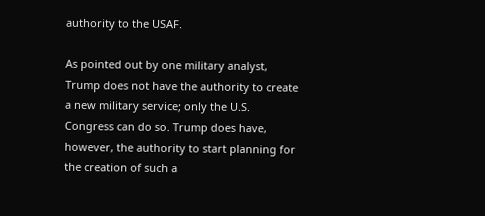authority to the USAF.

As pointed out by one military analyst, Trump does not have the authority to create a new military service; only the U.S. Congress can do so. Trump does have, however, the authority to start planning for the creation of such a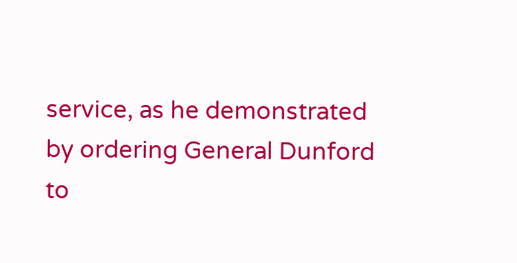service, as he demonstrated by ordering General Dunford to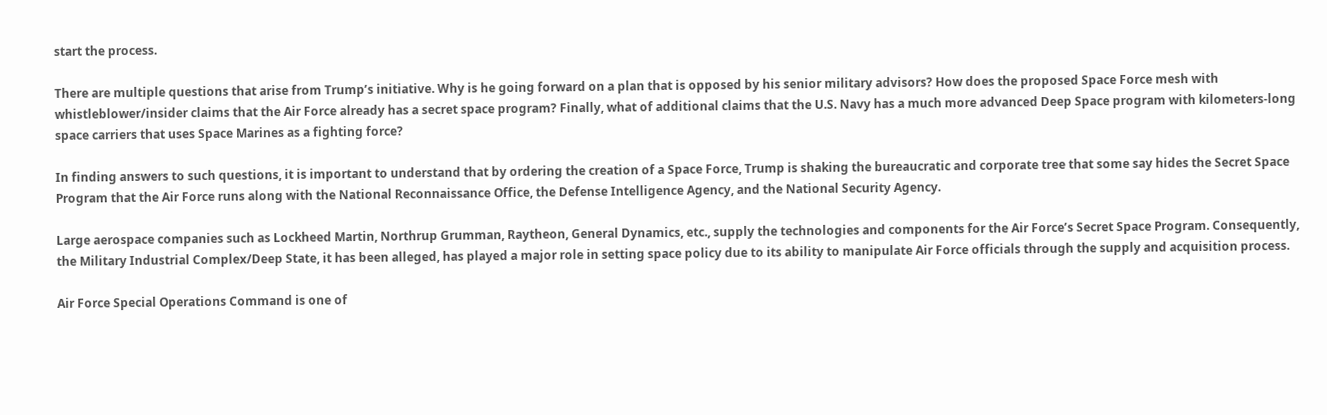start the process.

There are multiple questions that arise from Trump’s initiative. Why is he going forward on a plan that is opposed by his senior military advisors? How does the proposed Space Force mesh with whistleblower/insider claims that the Air Force already has a secret space program? Finally, what of additional claims that the U.S. Navy has a much more advanced Deep Space program with kilometers-long space carriers that uses Space Marines as a fighting force?

In finding answers to such questions, it is important to understand that by ordering the creation of a Space Force, Trump is shaking the bureaucratic and corporate tree that some say hides the Secret Space Program that the Air Force runs along with the National Reconnaissance Office, the Defense Intelligence Agency, and the National Security Agency.

Large aerospace companies such as Lockheed Martin, Northrup Grumman, Raytheon, General Dynamics, etc., supply the technologies and components for the Air Force’s Secret Space Program. Consequently, the Military Industrial Complex/Deep State, it has been alleged, has played a major role in setting space policy due to its ability to manipulate Air Force officials through the supply and acquisition process.

Air Force Special Operations Command is one of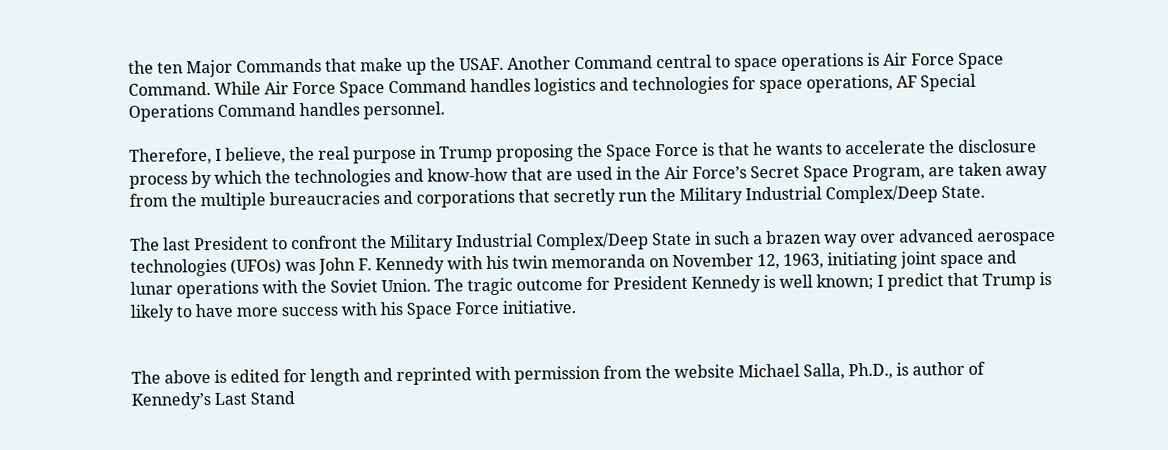the ten Major Commands that make up the USAF. Another Command central to space operations is Air Force Space Command. While Air Force Space Command handles logistics and technologies for space operations, AF Special Operations Command handles personnel.

Therefore, I believe, the real purpose in Trump proposing the Space Force is that he wants to accelerate the disclosure process by which the technologies and know-how that are used in the Air Force’s Secret Space Program, are taken away from the multiple bureaucracies and corporations that secretly run the Military Industrial Complex/Deep State.

The last President to confront the Military Industrial Complex/Deep State in such a brazen way over advanced aerospace technologies (UFOs) was John F. Kennedy with his twin memoranda on November 12, 1963, initiating joint space and lunar operations with the Soviet Union. The tragic outcome for President Kennedy is well known; I predict that Trump is likely to have more success with his Space Force initiative.


The above is edited for length and reprinted with permission from the website Michael Salla, Ph.D., is author of Kennedy’s Last Stand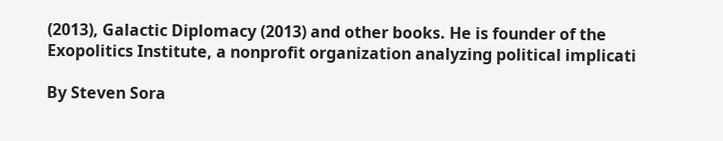(2013), Galactic Diplomacy (2013) and other books. He is founder of the Exopolitics Institute, a nonprofit organization analyzing political implicati

By Steven Sora